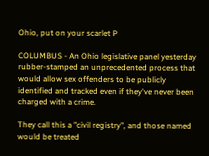Ohio, put on your scarlet P

COLUMBUS - An Ohio legislative panel yesterday rubber-stamped an unprecedented process that would allow sex offenders to be publicly identified and tracked even if they've never been charged with a crime.

They call this a "civil registry", and those named would be treated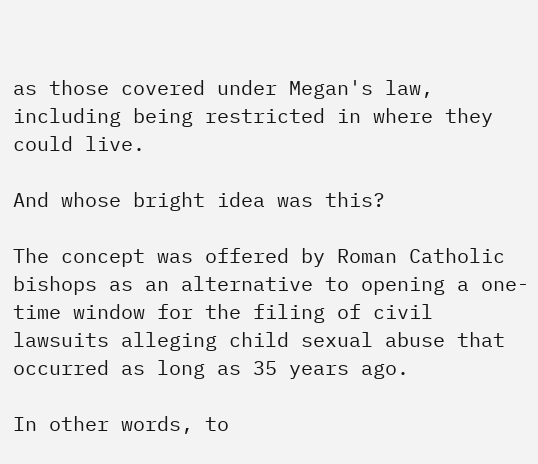as those covered under Megan's law, including being restricted in where they could live.

And whose bright idea was this?

The concept was offered by Roman Catholic bishops as an alternative to opening a one-time window for the filing of civil lawsuits alleging child sexual abuse that occurred as long as 35 years ago.

In other words, to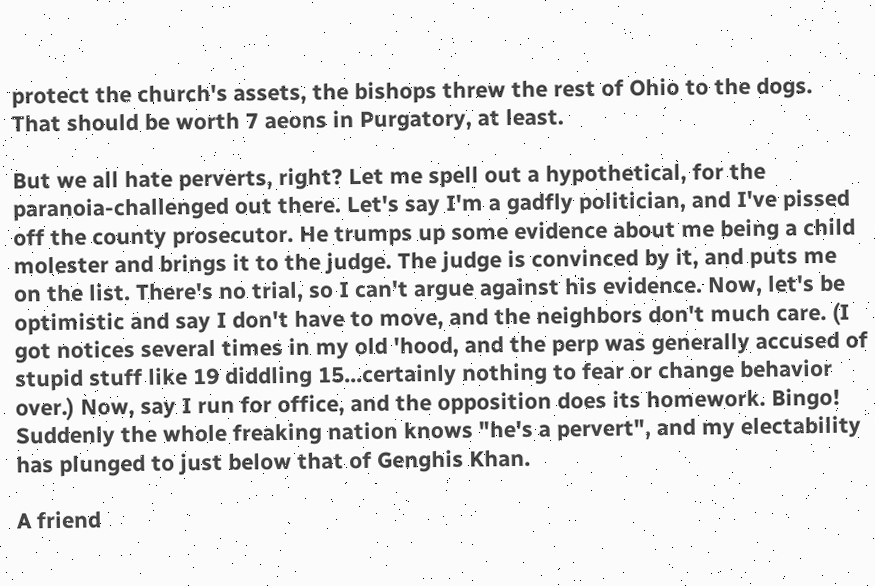protect the church's assets, the bishops threw the rest of Ohio to the dogs. That should be worth 7 aeons in Purgatory, at least.

But we all hate perverts, right? Let me spell out a hypothetical, for the paranoia-challenged out there. Let's say I'm a gadfly politician, and I've pissed off the county prosecutor. He trumps up some evidence about me being a child molester and brings it to the judge. The judge is convinced by it, and puts me on the list. There's no trial, so I can't argue against his evidence. Now, let's be optimistic and say I don't have to move, and the neighbors don't much care. (I got notices several times in my old 'hood, and the perp was generally accused of stupid stuff like 19 diddling 15...certainly nothing to fear or change behavior over.) Now, say I run for office, and the opposition does its homework. Bingo! Suddenly the whole freaking nation knows "he's a pervert", and my electability has plunged to just below that of Genghis Khan.

A friend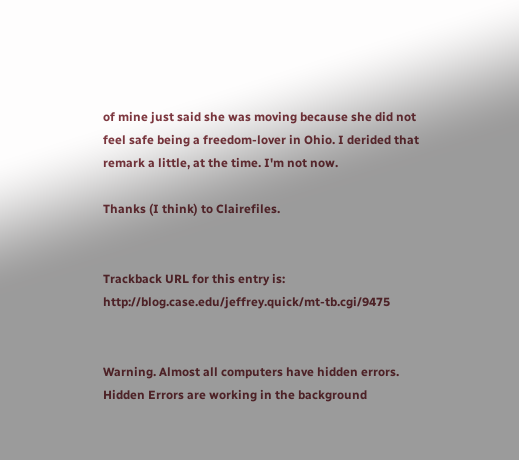of mine just said she was moving because she did not feel safe being a freedom-lover in Ohio. I derided that remark a little, at the time. I'm not now.

Thanks (I think) to Clairefiles.


Trackback URL for this entry is: http://blog.case.edu/jeffrey.quick/mt-tb.cgi/9475


Warning. Almost all computers have hidden errors. Hidden Errors are working in the background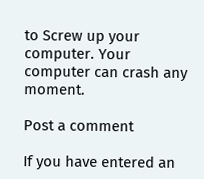to Screw up your computer. Your computer can crash any moment.

Post a comment

If you have entered an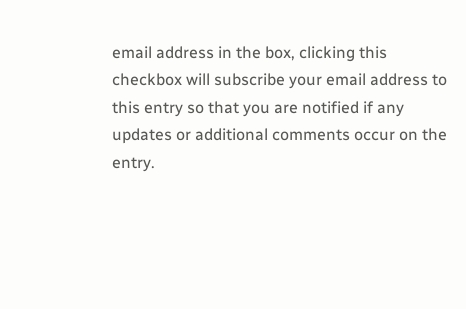email address in the box, clicking this checkbox will subscribe your email address to this entry so that you are notified if any updates or additional comments occur on the entry.